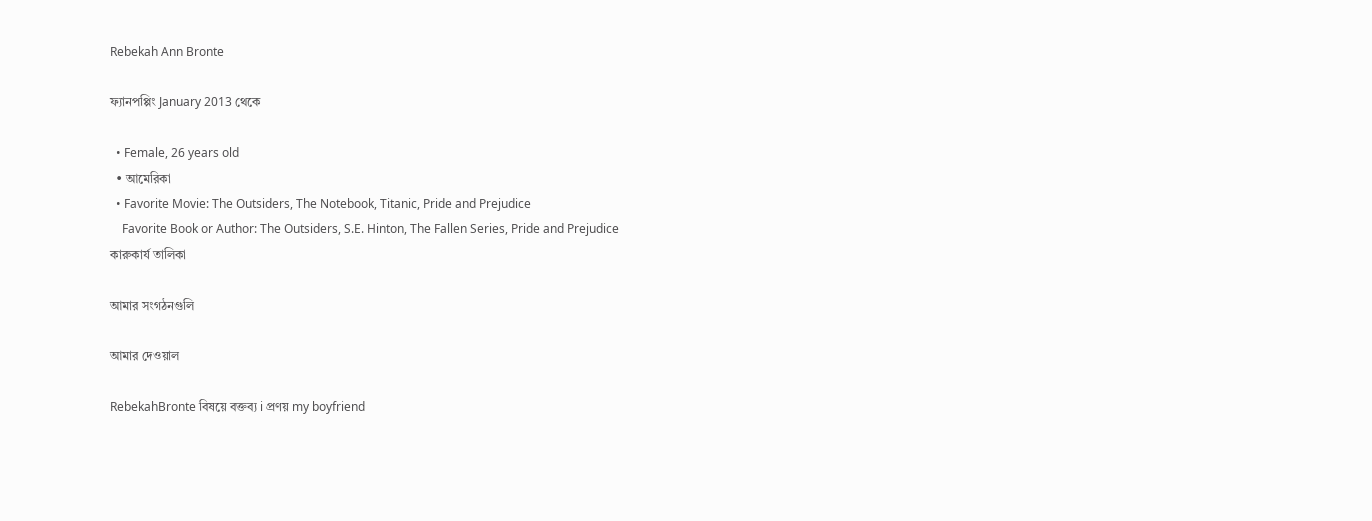Rebekah Ann Bronte

ফ্যানপপ্পিং January 2013 থেকে

  • Female, 26 years old
  • আমেরিকা
  • Favorite Movie: The Outsiders, The Notebook, Titanic, Pride and Prejudice
    Favorite Book or Author: The Outsiders, S.E. Hinton, The Fallen Series, Pride and Prejudice
কারুকার্য তালিকা

আমার সংগঠনগুলি

আমার দেওয়াল

RebekahBronte বিষয়ে বক্তব্য i প্রণয় my boyfriend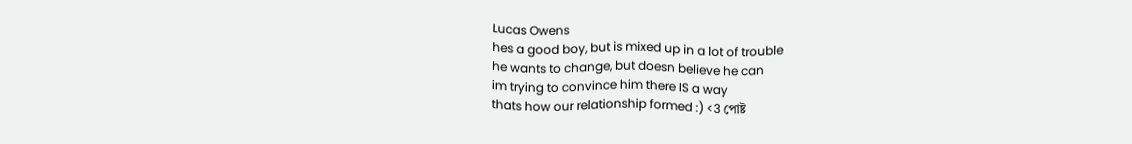Lucas Owens
hes a good boy, but is mixed up in a lot of trouble
he wants to change, but doesn believe he can
im trying to convince him there IS a way
thats how our relationship formed :) <3 পোষ্ট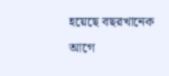হয়েছে বছরখানেক আগে